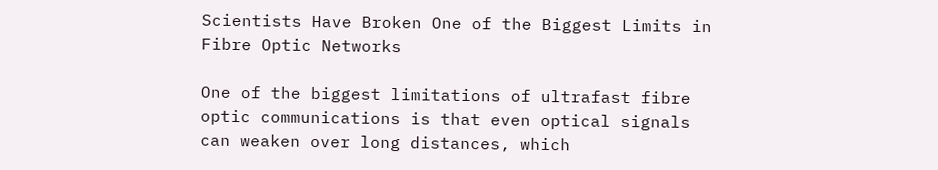Scientists Have Broken One of the Biggest Limits in Fibre Optic Networks

One of the biggest limitations of ultrafast fibre optic communications is that even optical signals can weaken over long distances, which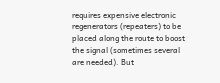requires expensive electronic regenerators (repeaters) to be placed along the route to boost the signal (sometimes several are needed). But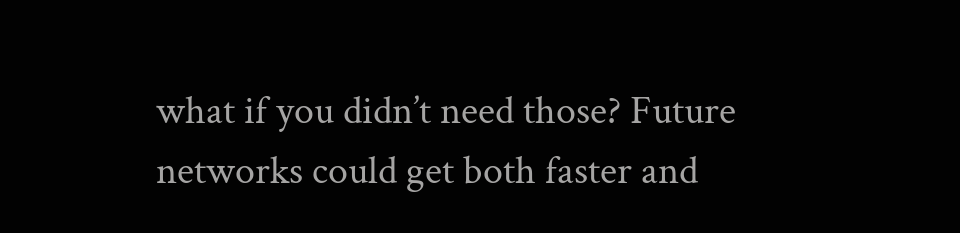what if you didn’t need those? Future networks could get both faster and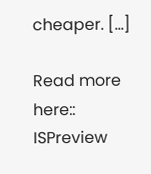cheaper. […]

Read more here:: ISPreview